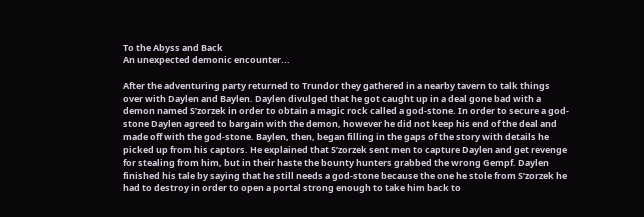To the Abyss and Back
An unexpected demonic encounter...

After the adventuring party returned to Trundor they gathered in a nearby tavern to talk things over with Daylen and Baylen. Daylen divulged that he got caught up in a deal gone bad with a demon named S’zorzek in order to obtain a magic rock called a god-stone. In order to secure a god-stone Daylen agreed to bargain with the demon, however he did not keep his end of the deal and made off with the god-stone. Baylen, then, began filling in the gaps of the story with details he picked up from his captors. He explained that S’zorzek sent men to capture Daylen and get revenge for stealing from him, but in their haste the bounty hunters grabbed the wrong Gempf. Daylen finished his tale by saying that he still needs a god-stone because the one he stole from S’zorzek he had to destroy in order to open a portal strong enough to take him back to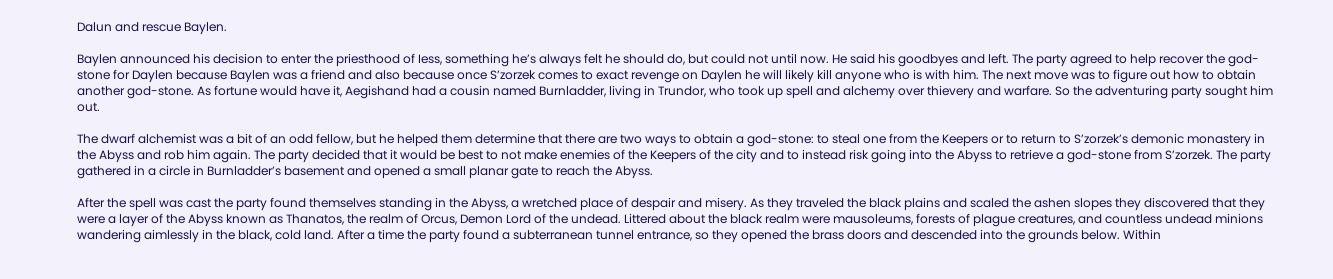Dalun and rescue Baylen.

Baylen announced his decision to enter the priesthood of Iess, something he’s always felt he should do, but could not until now. He said his goodbyes and left. The party agreed to help recover the god-stone for Daylen because Baylen was a friend and also because once S’zorzek comes to exact revenge on Daylen he will likely kill anyone who is with him. The next move was to figure out how to obtain another god-stone. As fortune would have it, Aegishand had a cousin named Burnladder, living in Trundor, who took up spell and alchemy over thievery and warfare. So the adventuring party sought him out.

The dwarf alchemist was a bit of an odd fellow, but he helped them determine that there are two ways to obtain a god-stone: to steal one from the Keepers or to return to S’zorzek’s demonic monastery in the Abyss and rob him again. The party decided that it would be best to not make enemies of the Keepers of the city and to instead risk going into the Abyss to retrieve a god-stone from S’zorzek. The party gathered in a circle in Burnladder’s basement and opened a small planar gate to reach the Abyss.

After the spell was cast the party found themselves standing in the Abyss, a wretched place of despair and misery. As they traveled the black plains and scaled the ashen slopes they discovered that they were a layer of the Abyss known as Thanatos, the realm of Orcus, Demon Lord of the undead. Littered about the black realm were mausoleums, forests of plague creatures, and countless undead minions wandering aimlessly in the black, cold land. After a time the party found a subterranean tunnel entrance, so they opened the brass doors and descended into the grounds below. Within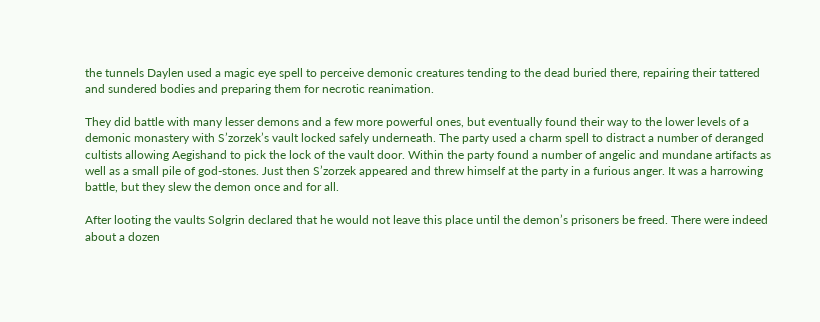the tunnels Daylen used a magic eye spell to perceive demonic creatures tending to the dead buried there, repairing their tattered and sundered bodies and preparing them for necrotic reanimation.

They did battle with many lesser demons and a few more powerful ones, but eventually found their way to the lower levels of a demonic monastery with S’zorzek’s vault locked safely underneath. The party used a charm spell to distract a number of deranged cultists allowing Aegishand to pick the lock of the vault door. Within the party found a number of angelic and mundane artifacts as well as a small pile of god-stones. Just then S’zorzek appeared and threw himself at the party in a furious anger. It was a harrowing battle, but they slew the demon once and for all.

After looting the vaults Solgrin declared that he would not leave this place until the demon’s prisoners be freed. There were indeed about a dozen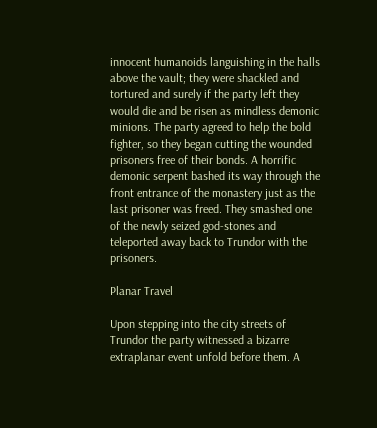innocent humanoids languishing in the halls above the vault; they were shackled and tortured and surely if the party left they would die and be risen as mindless demonic minions. The party agreed to help the bold fighter, so they began cutting the wounded prisoners free of their bonds. A horrific demonic serpent bashed its way through the front entrance of the monastery just as the last prisoner was freed. They smashed one of the newly seized god-stones and teleported away back to Trundor with the prisoners.

Planar Travel

Upon stepping into the city streets of Trundor the party witnessed a bizarre extraplanar event unfold before them. A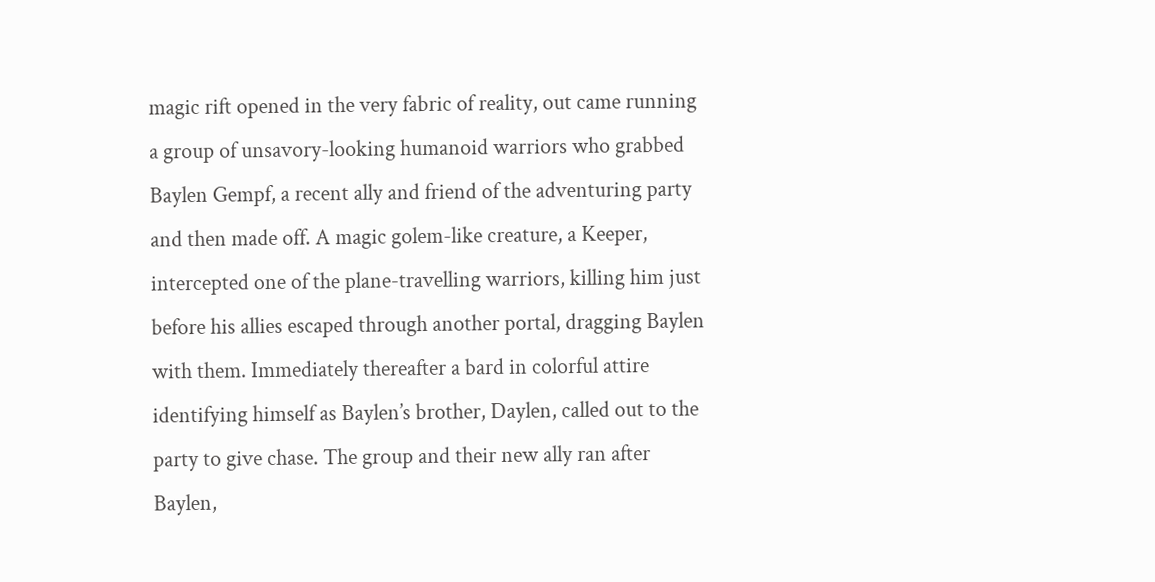magic rift opened in the very fabric of reality, out came running a group of unsavory-looking humanoid warriors who grabbed Baylen Gempf, a recent ally and friend of the adventuring party and then made off. A magic golem-like creature, a Keeper, intercepted one of the plane-travelling warriors, killing him just before his allies escaped through another portal, dragging Baylen with them. Immediately thereafter a bard in colorful attire identifying himself as Baylen’s brother, Daylen, called out to the party to give chase. The group and their new ally ran after Baylen,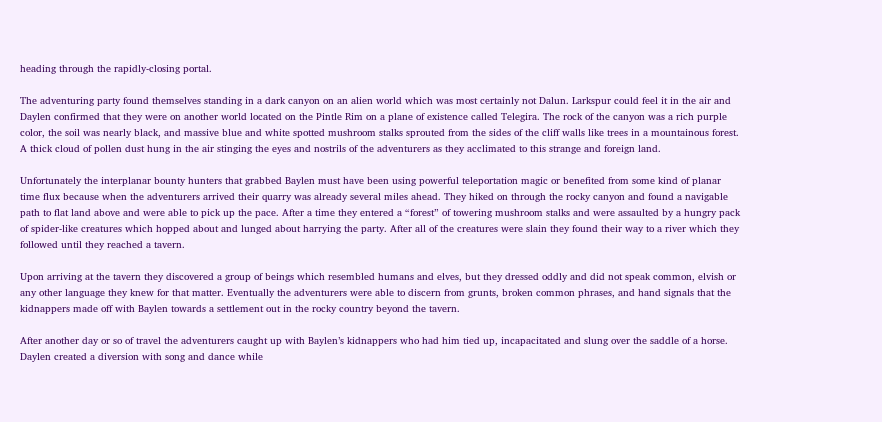heading through the rapidly-closing portal.

The adventuring party found themselves standing in a dark canyon on an alien world which was most certainly not Dalun. Larkspur could feel it in the air and Daylen confirmed that they were on another world located on the Pintle Rim on a plane of existence called Telegira. The rock of the canyon was a rich purple color, the soil was nearly black, and massive blue and white spotted mushroom stalks sprouted from the sides of the cliff walls like trees in a mountainous forest. A thick cloud of pollen dust hung in the air stinging the eyes and nostrils of the adventurers as they acclimated to this strange and foreign land.

Unfortunately the interplanar bounty hunters that grabbed Baylen must have been using powerful teleportation magic or benefited from some kind of planar time flux because when the adventurers arrived their quarry was already several miles ahead. They hiked on through the rocky canyon and found a navigable path to flat land above and were able to pick up the pace. After a time they entered a “forest” of towering mushroom stalks and were assaulted by a hungry pack of spider-like creatures which hopped about and lunged about harrying the party. After all of the creatures were slain they found their way to a river which they followed until they reached a tavern.

Upon arriving at the tavern they discovered a group of beings which resembled humans and elves, but they dressed oddly and did not speak common, elvish or any other language they knew for that matter. Eventually the adventurers were able to discern from grunts, broken common phrases, and hand signals that the kidnappers made off with Baylen towards a settlement out in the rocky country beyond the tavern.

After another day or so of travel the adventurers caught up with Baylen’s kidnappers who had him tied up, incapacitated and slung over the saddle of a horse. Daylen created a diversion with song and dance while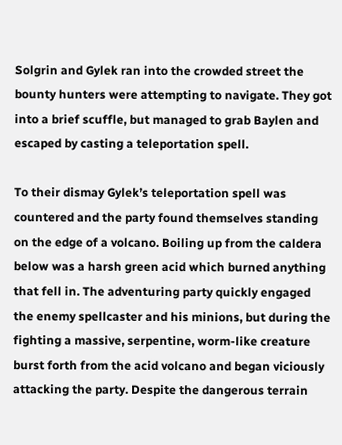Solgrin and Gylek ran into the crowded street the bounty hunters were attempting to navigate. They got into a brief scuffle, but managed to grab Baylen and escaped by casting a teleportation spell.

To their dismay Gylek’s teleportation spell was countered and the party found themselves standing on the edge of a volcano. Boiling up from the caldera below was a harsh green acid which burned anything that fell in. The adventuring party quickly engaged the enemy spellcaster and his minions, but during the fighting a massive, serpentine, worm-like creature burst forth from the acid volcano and began viciously attacking the party. Despite the dangerous terrain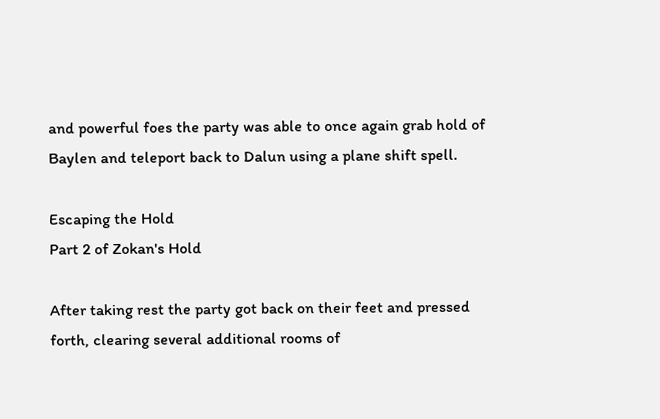and powerful foes the party was able to once again grab hold of Baylen and teleport back to Dalun using a plane shift spell.

Escaping the Hold
Part 2 of Zokan's Hold

After taking rest the party got back on their feet and pressed forth, clearing several additional rooms of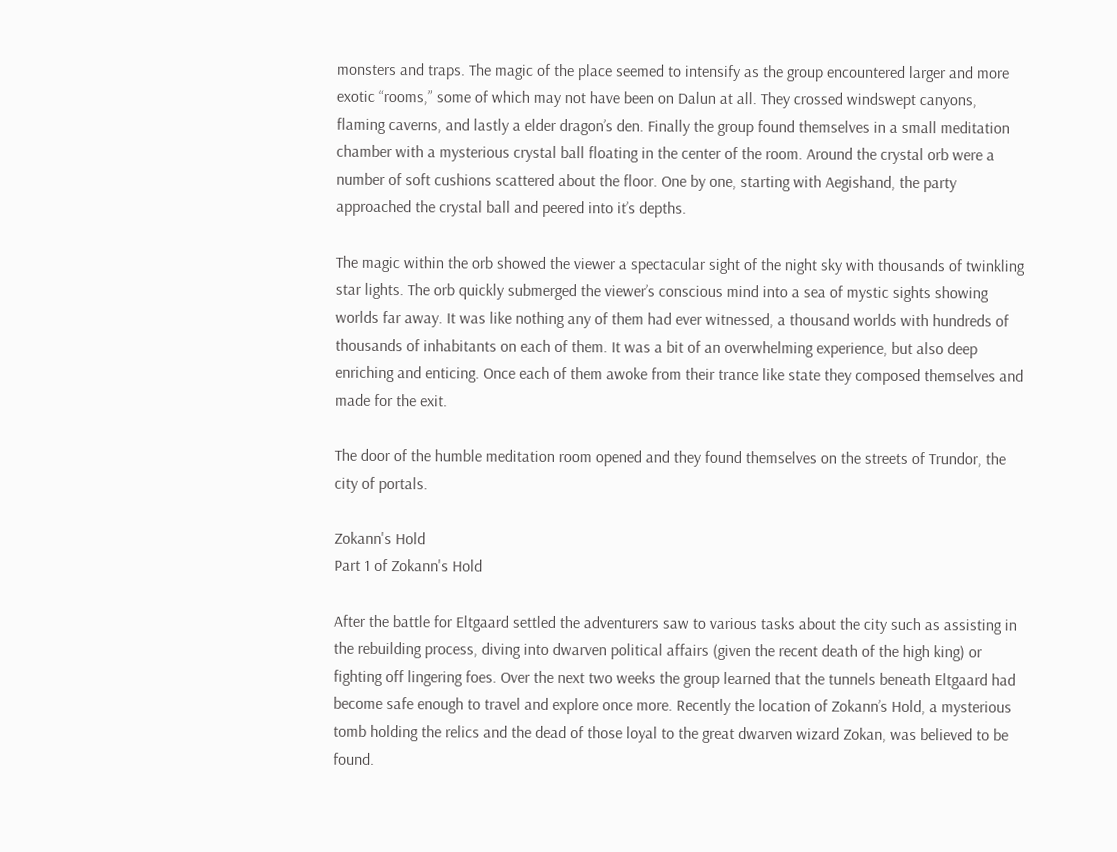monsters and traps. The magic of the place seemed to intensify as the group encountered larger and more exotic “rooms,” some of which may not have been on Dalun at all. They crossed windswept canyons, flaming caverns, and lastly a elder dragon’s den. Finally the group found themselves in a small meditation chamber with a mysterious crystal ball floating in the center of the room. Around the crystal orb were a number of soft cushions scattered about the floor. One by one, starting with Aegishand, the party approached the crystal ball and peered into it’s depths.

The magic within the orb showed the viewer a spectacular sight of the night sky with thousands of twinkling star lights. The orb quickly submerged the viewer’s conscious mind into a sea of mystic sights showing worlds far away. It was like nothing any of them had ever witnessed, a thousand worlds with hundreds of thousands of inhabitants on each of them. It was a bit of an overwhelming experience, but also deep enriching and enticing. Once each of them awoke from their trance like state they composed themselves and made for the exit.

The door of the humble meditation room opened and they found themselves on the streets of Trundor, the city of portals.

Zokann's Hold
Part 1 of Zokann's Hold

After the battle for Eltgaard settled the adventurers saw to various tasks about the city such as assisting in the rebuilding process, diving into dwarven political affairs (given the recent death of the high king) or fighting off lingering foes. Over the next two weeks the group learned that the tunnels beneath Eltgaard had become safe enough to travel and explore once more. Recently the location of Zokann’s Hold, a mysterious tomb holding the relics and the dead of those loyal to the great dwarven wizard Zokan, was believed to be found.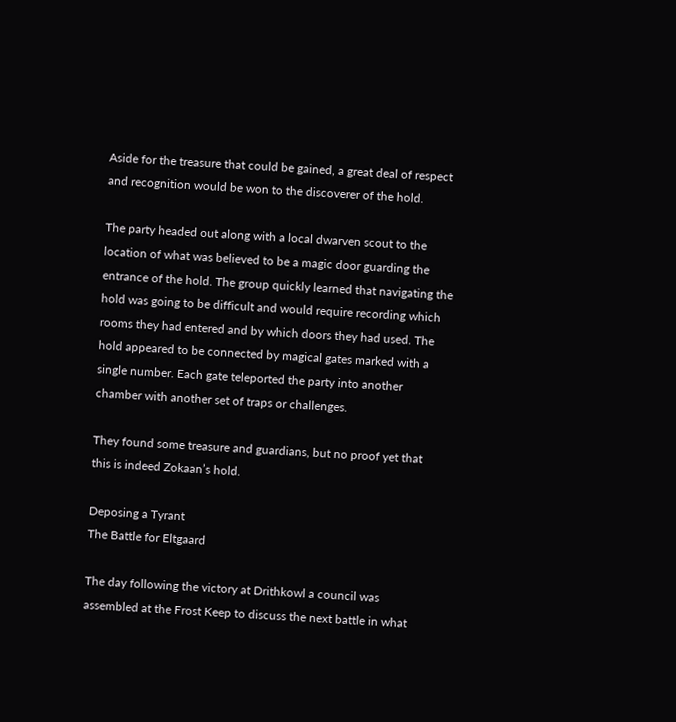Aside for the treasure that could be gained, a great deal of respect and recognition would be won to the discoverer of the hold.

The party headed out along with a local dwarven scout to the location of what was believed to be a magic door guarding the entrance of the hold. The group quickly learned that navigating the hold was going to be difficult and would require recording which rooms they had entered and by which doors they had used. The hold appeared to be connected by magical gates marked with a single number. Each gate teleported the party into another chamber with another set of traps or challenges.

They found some treasure and guardians, but no proof yet that this is indeed Zokaan’s hold.

Deposing a Tyrant
The Battle for Eltgaard

The day following the victory at Drithkowl a council was assembled at the Frost Keep to discuss the next battle in what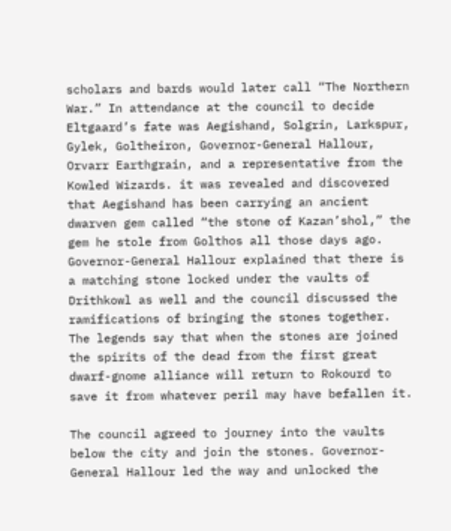scholars and bards would later call “The Northern War.” In attendance at the council to decide Eltgaard’s fate was Aegishand, Solgrin, Larkspur, Gylek, Goltheiron, Governor-General Hallour, Orvarr Earthgrain, and a representative from the Kowled Wizards. it was revealed and discovered that Aegishand has been carrying an ancient dwarven gem called “the stone of Kazan’shol,” the gem he stole from Golthos all those days ago. Governor-General Hallour explained that there is a matching stone locked under the vaults of Drithkowl as well and the council discussed the ramifications of bringing the stones together. The legends say that when the stones are joined the spirits of the dead from the first great dwarf-gnome alliance will return to Rokourd to save it from whatever peril may have befallen it.

The council agreed to journey into the vaults below the city and join the stones. Governor-General Hallour led the way and unlocked the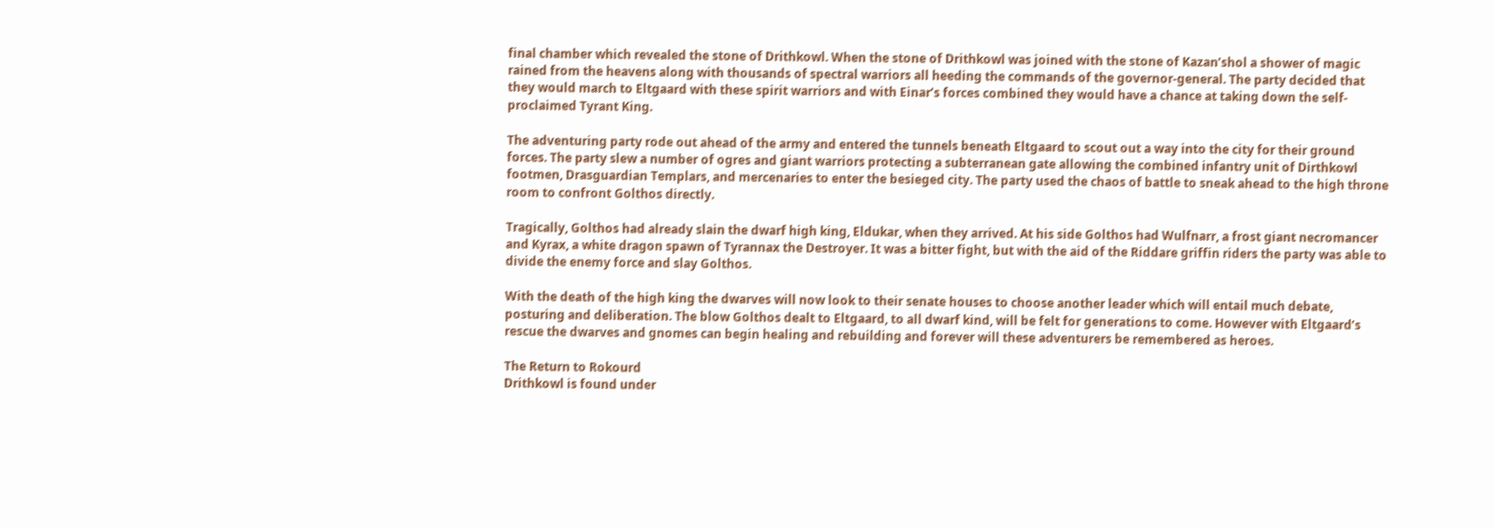final chamber which revealed the stone of Drithkowl. When the stone of Drithkowl was joined with the stone of Kazan’shol a shower of magic rained from the heavens along with thousands of spectral warriors all heeding the commands of the governor-general. The party decided that they would march to Eltgaard with these spirit warriors and with Einar’s forces combined they would have a chance at taking down the self-proclaimed Tyrant King.

The adventuring party rode out ahead of the army and entered the tunnels beneath Eltgaard to scout out a way into the city for their ground forces. The party slew a number of ogres and giant warriors protecting a subterranean gate allowing the combined infantry unit of Dirthkowl footmen, Drasguardian Templars, and mercenaries to enter the besieged city. The party used the chaos of battle to sneak ahead to the high throne room to confront Golthos directly.

Tragically, Golthos had already slain the dwarf high king, Eldukar, when they arrived. At his side Golthos had Wulfnarr, a frost giant necromancer and Kyrax, a white dragon spawn of Tyrannax the Destroyer. It was a bitter fight, but with the aid of the Riddare griffin riders the party was able to divide the enemy force and slay Golthos.

With the death of the high king the dwarves will now look to their senate houses to choose another leader which will entail much debate, posturing and deliberation. The blow Golthos dealt to Eltgaard, to all dwarf kind, will be felt for generations to come. However with Eltgaard’s rescue the dwarves and gnomes can begin healing and rebuilding and forever will these adventurers be remembered as heroes.

The Return to Rokourd
Drithkowl is found under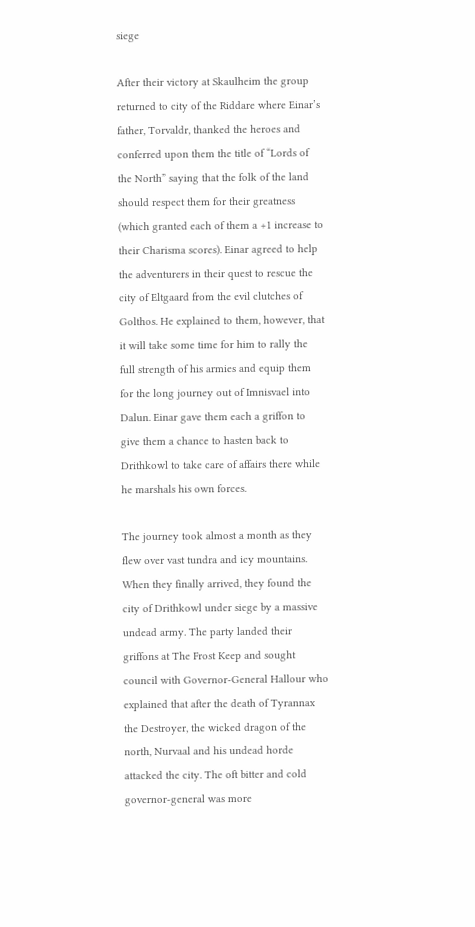siege

After their victory at Skaulheim the group returned to city of the Riddare where Einar’s father, Torvaldr, thanked the heroes and conferred upon them the title of “Lords of the North” saying that the folk of the land should respect them for their greatness (which granted each of them a +1 increase to their Charisma scores). Einar agreed to help the adventurers in their quest to rescue the city of Eltgaard from the evil clutches of Golthos. He explained to them, however, that it will take some time for him to rally the full strength of his armies and equip them for the long journey out of Imnisvael into Dalun. Einar gave them each a griffon to give them a chance to hasten back to Drithkowl to take care of affairs there while he marshals his own forces.

The journey took almost a month as they flew over vast tundra and icy mountains. When they finally arrived, they found the city of Drithkowl under siege by a massive undead army. The party landed their griffons at The Frost Keep and sought council with Governor-General Hallour who explained that after the death of Tyrannax the Destroyer, the wicked dragon of the north, Nurvaal and his undead horde attacked the city. The oft bitter and cold governor-general was more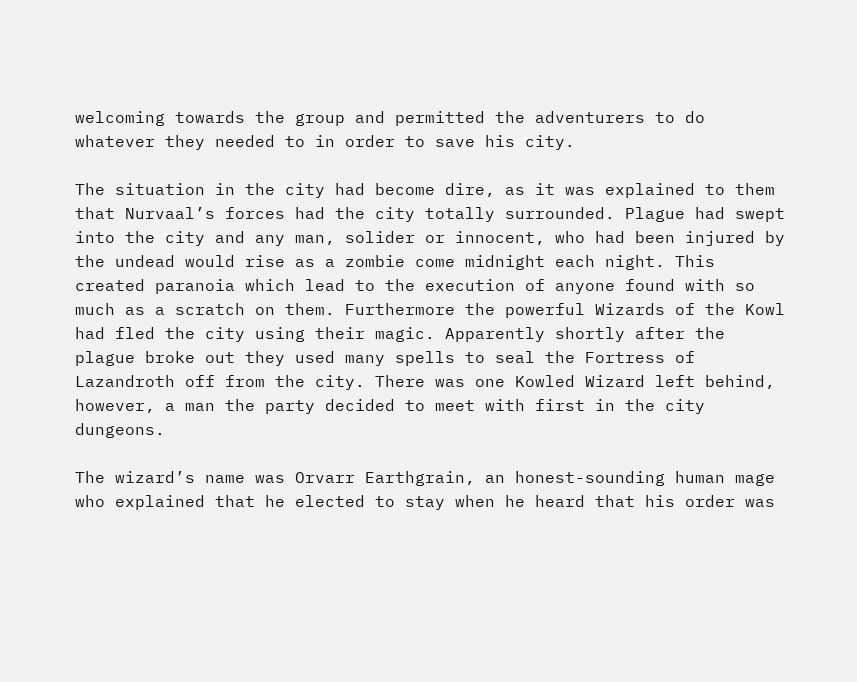welcoming towards the group and permitted the adventurers to do whatever they needed to in order to save his city.

The situation in the city had become dire, as it was explained to them that Nurvaal’s forces had the city totally surrounded. Plague had swept into the city and any man, solider or innocent, who had been injured by the undead would rise as a zombie come midnight each night. This created paranoia which lead to the execution of anyone found with so much as a scratch on them. Furthermore the powerful Wizards of the Kowl had fled the city using their magic. Apparently shortly after the plague broke out they used many spells to seal the Fortress of Lazandroth off from the city. There was one Kowled Wizard left behind, however, a man the party decided to meet with first in the city dungeons.

The wizard’s name was Orvarr Earthgrain, an honest-sounding human mage who explained that he elected to stay when he heard that his order was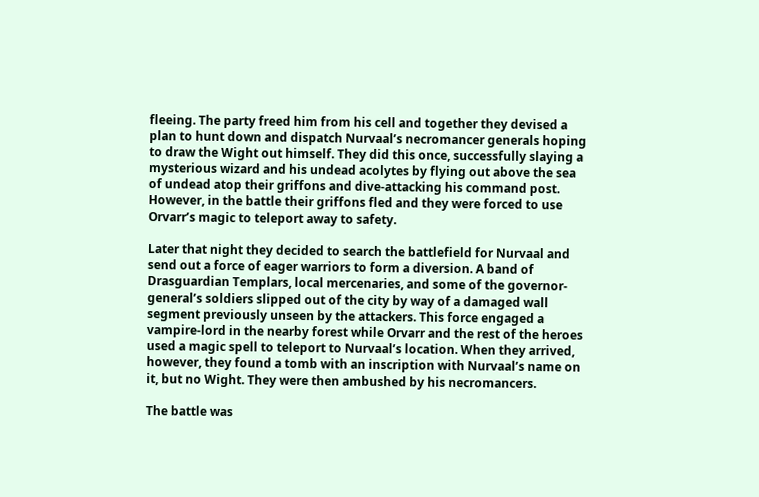fleeing. The party freed him from his cell and together they devised a plan to hunt down and dispatch Nurvaal’s necromancer generals hoping to draw the Wight out himself. They did this once, successfully slaying a mysterious wizard and his undead acolytes by flying out above the sea of undead atop their griffons and dive-attacking his command post. However, in the battle their griffons fled and they were forced to use Orvarr’s magic to teleport away to safety.

Later that night they decided to search the battlefield for Nurvaal and send out a force of eager warriors to form a diversion. A band of Drasguardian Templars, local mercenaries, and some of the governor-general’s soldiers slipped out of the city by way of a damaged wall segment previously unseen by the attackers. This force engaged a vampire-lord in the nearby forest while Orvarr and the rest of the heroes used a magic spell to teleport to Nurvaal’s location. When they arrived, however, they found a tomb with an inscription with Nurvaal’s name on it, but no Wight. They were then ambushed by his necromancers.

The battle was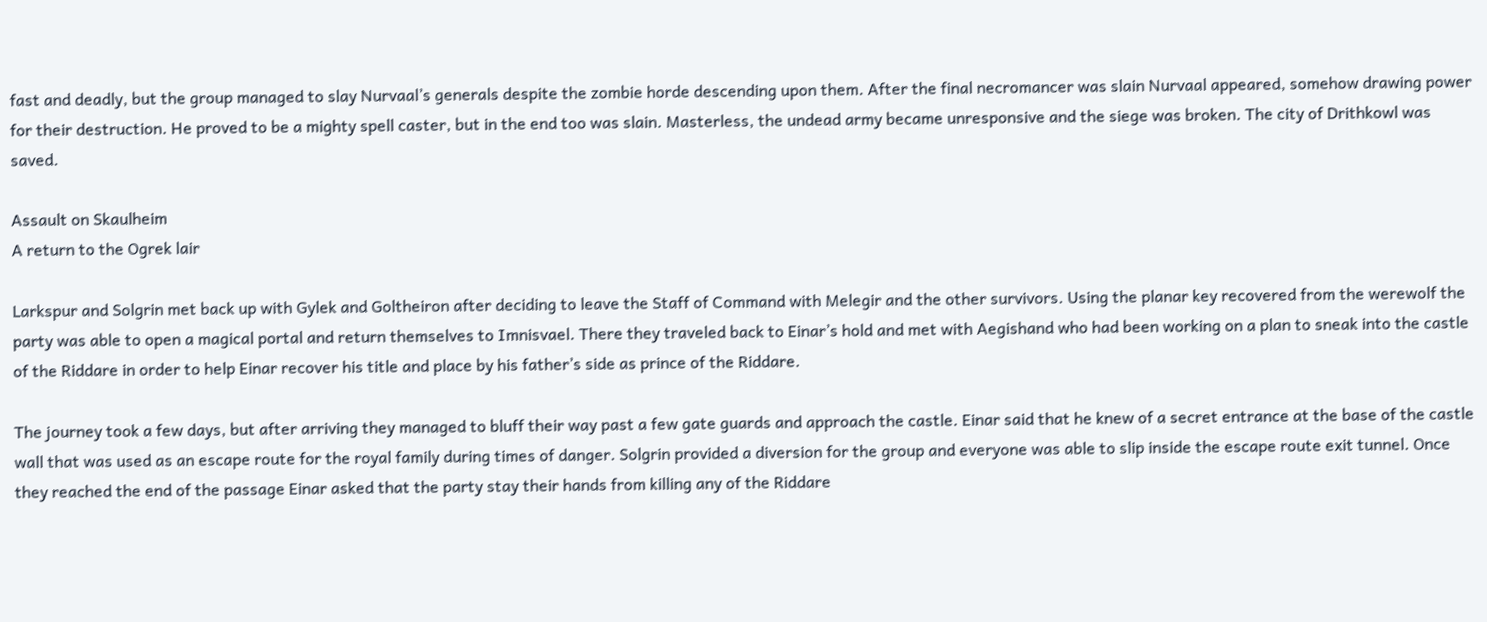fast and deadly, but the group managed to slay Nurvaal’s generals despite the zombie horde descending upon them. After the final necromancer was slain Nurvaal appeared, somehow drawing power for their destruction. He proved to be a mighty spell caster, but in the end too was slain. Masterless, the undead army became unresponsive and the siege was broken. The city of Drithkowl was saved.

Assault on Skaulheim
A return to the Ogrek lair

Larkspur and Solgrin met back up with Gylek and Goltheiron after deciding to leave the Staff of Command with Melegir and the other survivors. Using the planar key recovered from the werewolf the party was able to open a magical portal and return themselves to Imnisvael. There they traveled back to Einar’s hold and met with Aegishand who had been working on a plan to sneak into the castle of the Riddare in order to help Einar recover his title and place by his father’s side as prince of the Riddare.

The journey took a few days, but after arriving they managed to bluff their way past a few gate guards and approach the castle. Einar said that he knew of a secret entrance at the base of the castle wall that was used as an escape route for the royal family during times of danger. Solgrin provided a diversion for the group and everyone was able to slip inside the escape route exit tunnel. Once they reached the end of the passage Einar asked that the party stay their hands from killing any of the Riddare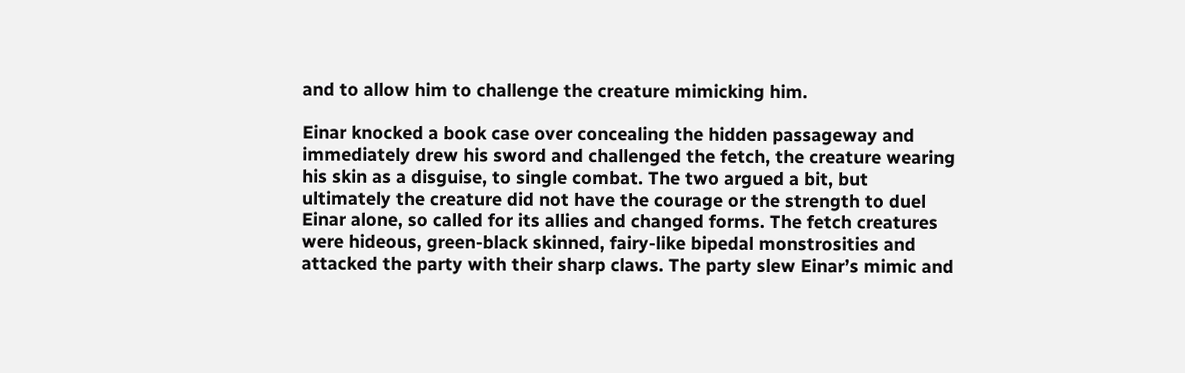and to allow him to challenge the creature mimicking him.

Einar knocked a book case over concealing the hidden passageway and immediately drew his sword and challenged the fetch, the creature wearing his skin as a disguise, to single combat. The two argued a bit, but ultimately the creature did not have the courage or the strength to duel Einar alone, so called for its allies and changed forms. The fetch creatures were hideous, green-black skinned, fairy-like bipedal monstrosities and attacked the party with their sharp claws. The party slew Einar’s mimic and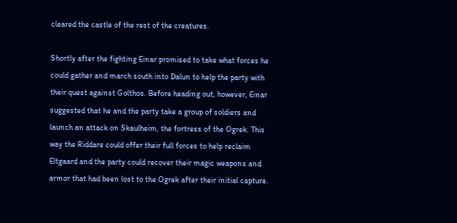cleared the castle of the rest of the creatures.

Shortly after the fighting Einar promised to take what forces he could gather and march south into Dalun to help the party with their quest against Golthos. Before heading out, however, Einar suggested that he and the party take a group of soldiers and launch an attack on Skaulheim, the fortress of the Ogrek. This way the Riddare could offer their full forces to help reclaim Eltgaard and the party could recover their magic weapons and armor that had been lost to the Ogrek after their initial capture.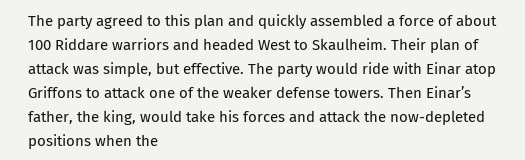The party agreed to this plan and quickly assembled a force of about 100 Riddare warriors and headed West to Skaulheim. Their plan of attack was simple, but effective. The party would ride with Einar atop Griffons to attack one of the weaker defense towers. Then Einar’s father, the king, would take his forces and attack the now-depleted positions when the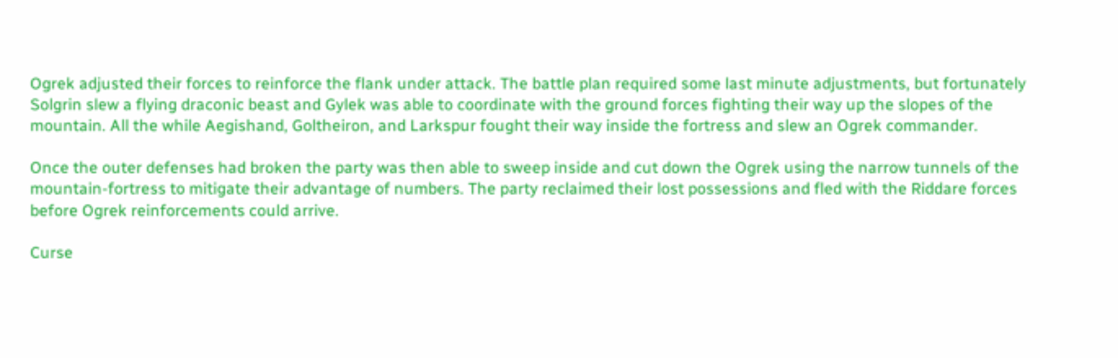Ogrek adjusted their forces to reinforce the flank under attack. The battle plan required some last minute adjustments, but fortunately Solgrin slew a flying draconic beast and Gylek was able to coordinate with the ground forces fighting their way up the slopes of the mountain. All the while Aegishand, Goltheiron, and Larkspur fought their way inside the fortress and slew an Ogrek commander.

Once the outer defenses had broken the party was then able to sweep inside and cut down the Ogrek using the narrow tunnels of the mountain-fortress to mitigate their advantage of numbers. The party reclaimed their lost possessions and fled with the Riddare forces before Ogrek reinforcements could arrive.

Curse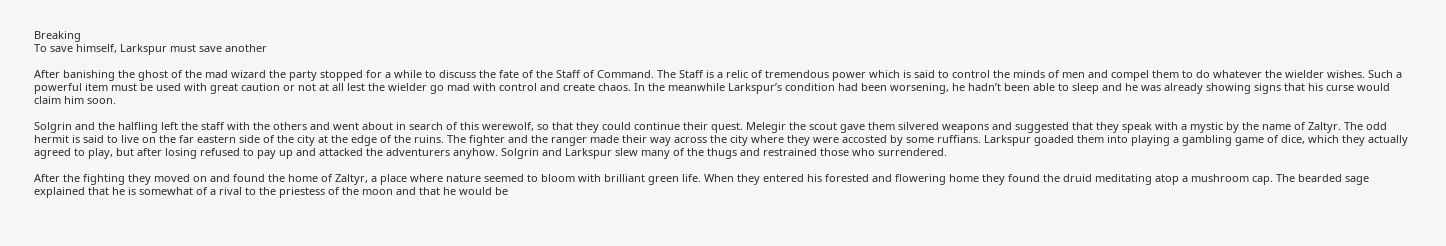Breaking
To save himself, Larkspur must save another

After banishing the ghost of the mad wizard the party stopped for a while to discuss the fate of the Staff of Command. The Staff is a relic of tremendous power which is said to control the minds of men and compel them to do whatever the wielder wishes. Such a powerful item must be used with great caution or not at all lest the wielder go mad with control and create chaos. In the meanwhile Larkspur’s condition had been worsening, he hadn’t been able to sleep and he was already showing signs that his curse would claim him soon.

Solgrin and the halfling left the staff with the others and went about in search of this werewolf, so that they could continue their quest. Melegir the scout gave them silvered weapons and suggested that they speak with a mystic by the name of Zaltyr. The odd hermit is said to live on the far eastern side of the city at the edge of the ruins. The fighter and the ranger made their way across the city where they were accosted by some ruffians. Larkspur goaded them into playing a gambling game of dice, which they actually agreed to play, but after losing refused to pay up and attacked the adventurers anyhow. Solgrin and Larkspur slew many of the thugs and restrained those who surrendered.

After the fighting they moved on and found the home of Zaltyr, a place where nature seemed to bloom with brilliant green life. When they entered his forested and flowering home they found the druid meditating atop a mushroom cap. The bearded sage explained that he is somewhat of a rival to the priestess of the moon and that he would be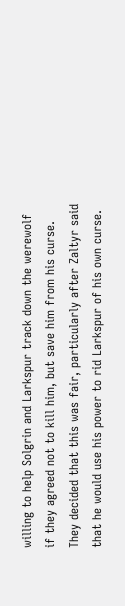willing to help Solgrin and Larkspur track down the werewolf if they agreed not to kill him, but save him from his curse. They decided that this was fair, particularly after Zaltyr said that he would use his power to rid Larkspur of his own curse.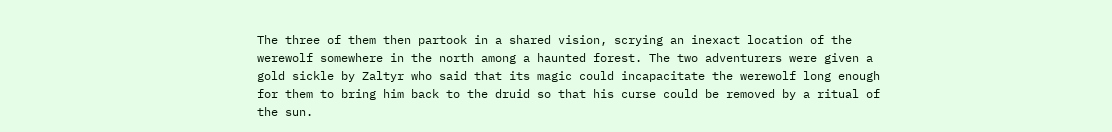The three of them then partook in a shared vision, scrying an inexact location of the werewolf somewhere in the north among a haunted forest. The two adventurers were given a gold sickle by Zaltyr who said that its magic could incapacitate the werewolf long enough for them to bring him back to the druid so that his curse could be removed by a ritual of the sun.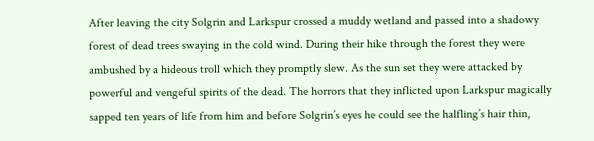After leaving the city Solgrin and Larkspur crossed a muddy wetland and passed into a shadowy forest of dead trees swaying in the cold wind. During their hike through the forest they were ambushed by a hideous troll which they promptly slew. As the sun set they were attacked by powerful and vengeful spirits of the dead. The horrors that they inflicted upon Larkspur magically sapped ten years of life from him and before Solgrin’s eyes he could see the halfling’s hair thin,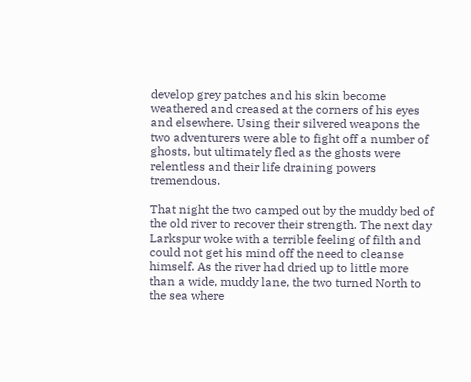develop grey patches and his skin become weathered and creased at the corners of his eyes and elsewhere. Using their silvered weapons the two adventurers were able to fight off a number of ghosts, but ultimately fled as the ghosts were relentless and their life draining powers tremendous.

That night the two camped out by the muddy bed of the old river to recover their strength. The next day Larkspur woke with a terrible feeling of filth and could not get his mind off the need to cleanse himself. As the river had dried up to little more than a wide, muddy lane, the two turned North to the sea where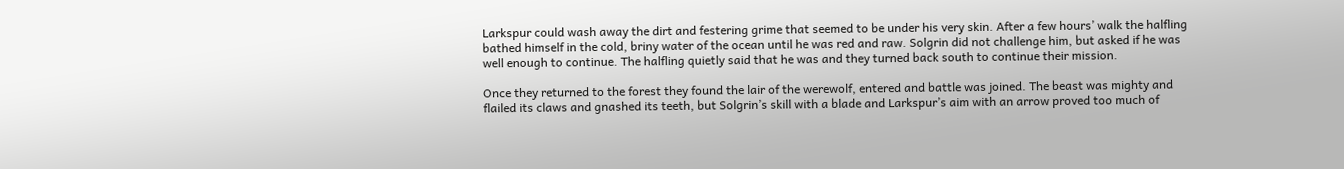Larkspur could wash away the dirt and festering grime that seemed to be under his very skin. After a few hours’ walk the halfling bathed himself in the cold, briny water of the ocean until he was red and raw. Solgrin did not challenge him, but asked if he was well enough to continue. The halfling quietly said that he was and they turned back south to continue their mission.

Once they returned to the forest they found the lair of the werewolf, entered and battle was joined. The beast was mighty and flailed its claws and gnashed its teeth, but Solgrin’s skill with a blade and Larkspur’s aim with an arrow proved too much of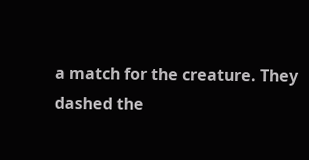a match for the creature. They dashed the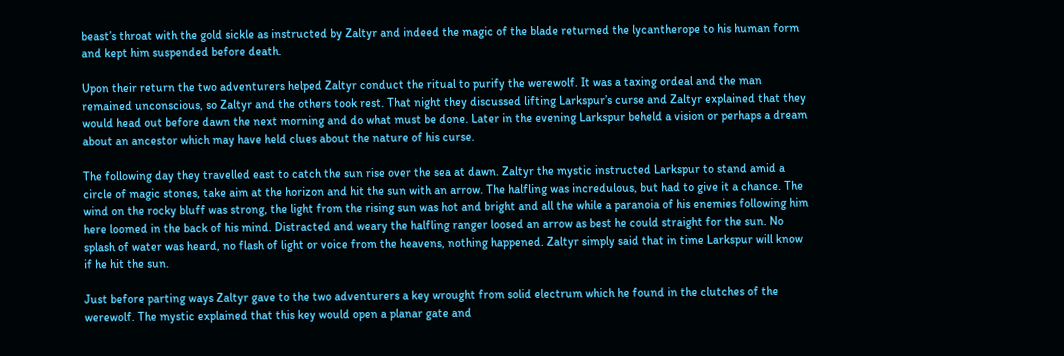beast’s throat with the gold sickle as instructed by Zaltyr and indeed the magic of the blade returned the lycantherope to his human form and kept him suspended before death.

Upon their return the two adventurers helped Zaltyr conduct the ritual to purify the werewolf. It was a taxing ordeal and the man remained unconscious, so Zaltyr and the others took rest. That night they discussed lifting Larkspur’s curse and Zaltyr explained that they would head out before dawn the next morning and do what must be done. Later in the evening Larkspur beheld a vision or perhaps a dream about an ancestor which may have held clues about the nature of his curse.

The following day they travelled east to catch the sun rise over the sea at dawn. Zaltyr the mystic instructed Larkspur to stand amid a circle of magic stones, take aim at the horizon and hit the sun with an arrow. The halfling was incredulous, but had to give it a chance. The wind on the rocky bluff was strong, the light from the rising sun was hot and bright and all the while a paranoia of his enemies following him here loomed in the back of his mind. Distracted and weary the halfling ranger loosed an arrow as best he could straight for the sun. No splash of water was heard, no flash of light or voice from the heavens, nothing happened. Zaltyr simply said that in time Larkspur will know if he hit the sun.

Just before parting ways Zaltyr gave to the two adventurers a key wrought from solid electrum which he found in the clutches of the werewolf. The mystic explained that this key would open a planar gate and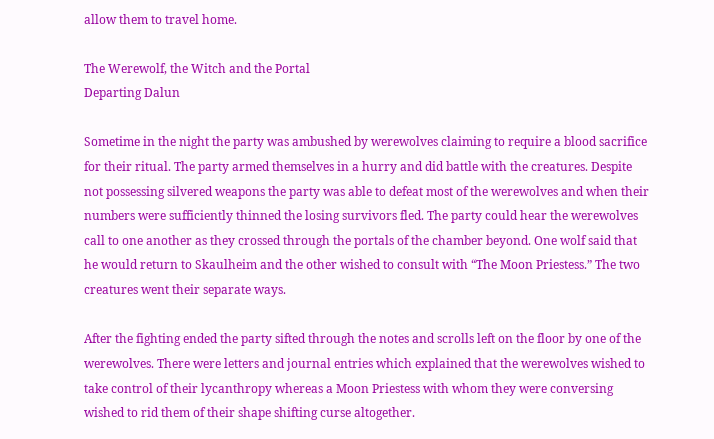allow them to travel home.

The Werewolf, the Witch and the Portal
Departing Dalun

Sometime in the night the party was ambushed by werewolves claiming to require a blood sacrifice for their ritual. The party armed themselves in a hurry and did battle with the creatures. Despite not possessing silvered weapons the party was able to defeat most of the werewolves and when their numbers were sufficiently thinned the losing survivors fled. The party could hear the werewolves call to one another as they crossed through the portals of the chamber beyond. One wolf said that he would return to Skaulheim and the other wished to consult with “The Moon Priestess.” The two creatures went their separate ways.

After the fighting ended the party sifted through the notes and scrolls left on the floor by one of the werewolves. There were letters and journal entries which explained that the werewolves wished to take control of their lycanthropy whereas a Moon Priestess with whom they were conversing wished to rid them of their shape shifting curse altogether.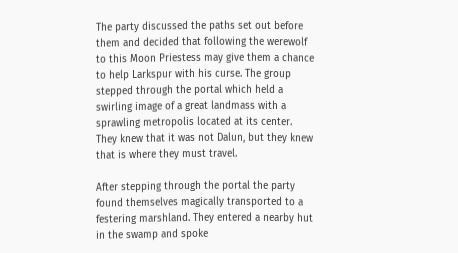The party discussed the paths set out before them and decided that following the werewolf to this Moon Priestess may give them a chance to help Larkspur with his curse. The group stepped through the portal which held a swirling image of a great landmass with a sprawling metropolis located at its center. They knew that it was not Dalun, but they knew that is where they must travel.

After stepping through the portal the party found themselves magically transported to a festering marshland. They entered a nearby hut in the swamp and spoke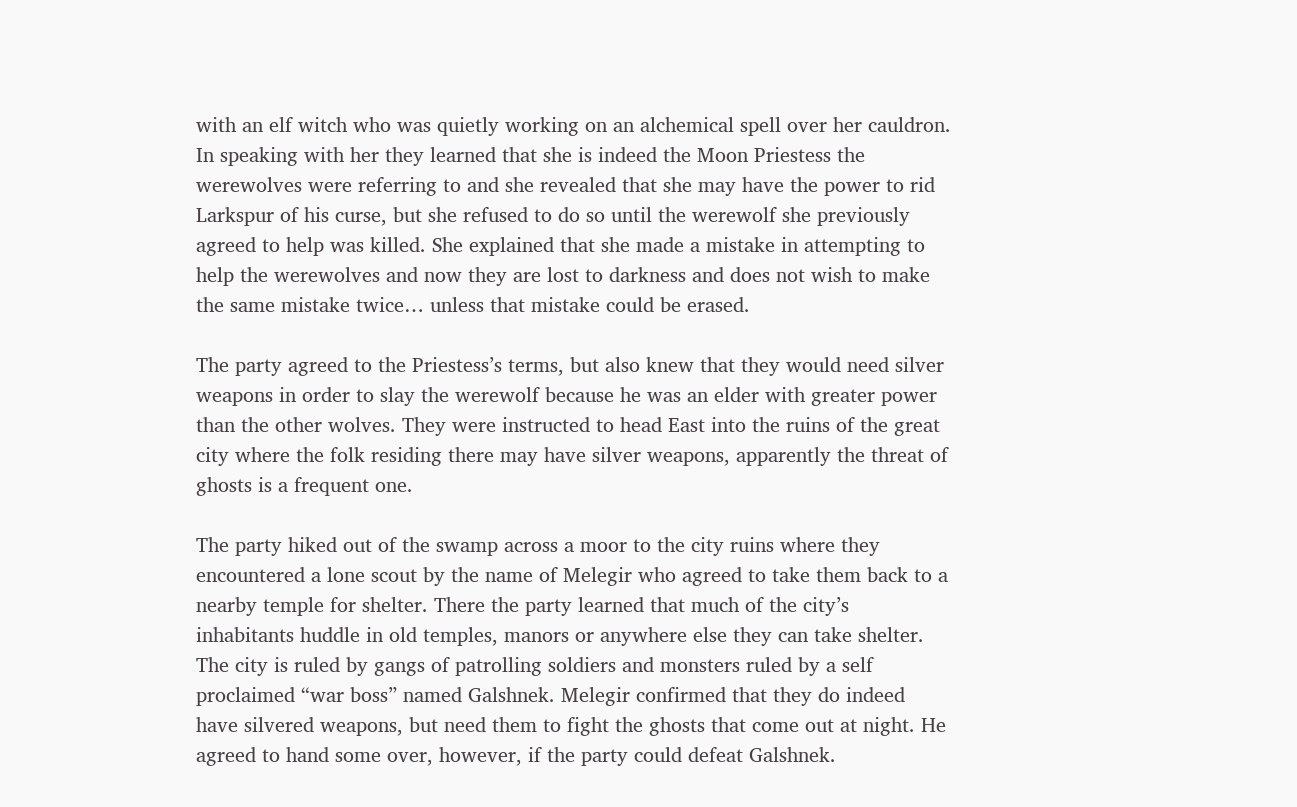with an elf witch who was quietly working on an alchemical spell over her cauldron. In speaking with her they learned that she is indeed the Moon Priestess the werewolves were referring to and she revealed that she may have the power to rid Larkspur of his curse, but she refused to do so until the werewolf she previously agreed to help was killed. She explained that she made a mistake in attempting to help the werewolves and now they are lost to darkness and does not wish to make the same mistake twice… unless that mistake could be erased.

The party agreed to the Priestess’s terms, but also knew that they would need silver weapons in order to slay the werewolf because he was an elder with greater power than the other wolves. They were instructed to head East into the ruins of the great city where the folk residing there may have silver weapons, apparently the threat of ghosts is a frequent one.

The party hiked out of the swamp across a moor to the city ruins where they encountered a lone scout by the name of Melegir who agreed to take them back to a nearby temple for shelter. There the party learned that much of the city’s inhabitants huddle in old temples, manors or anywhere else they can take shelter. The city is ruled by gangs of patrolling soldiers and monsters ruled by a self proclaimed “war boss” named Galshnek. Melegir confirmed that they do indeed have silvered weapons, but need them to fight the ghosts that come out at night. He agreed to hand some over, however, if the party could defeat Galshnek.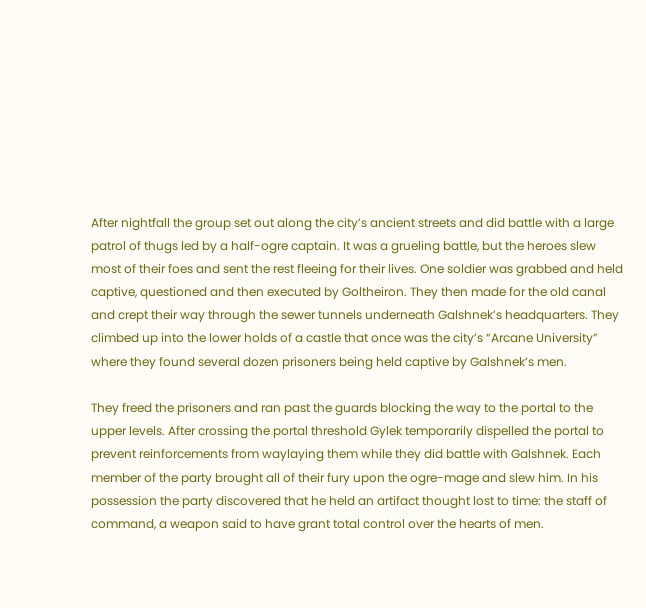After nightfall the group set out along the city’s ancient streets and did battle with a large patrol of thugs led by a half-ogre captain. It was a grueling battle, but the heroes slew most of their foes and sent the rest fleeing for their lives. One soldier was grabbed and held captive, questioned and then executed by Goltheiron. They then made for the old canal and crept their way through the sewer tunnels underneath Galshnek’s headquarters. They climbed up into the lower holds of a castle that once was the city’s “Arcane University” where they found several dozen prisoners being held captive by Galshnek’s men.

They freed the prisoners and ran past the guards blocking the way to the portal to the upper levels. After crossing the portal threshold Gylek temporarily dispelled the portal to prevent reinforcements from waylaying them while they did battle with Galshnek. Each member of the party brought all of their fury upon the ogre-mage and slew him. In his possession the party discovered that he held an artifact thought lost to time: the staff of command, a weapon said to have grant total control over the hearts of men.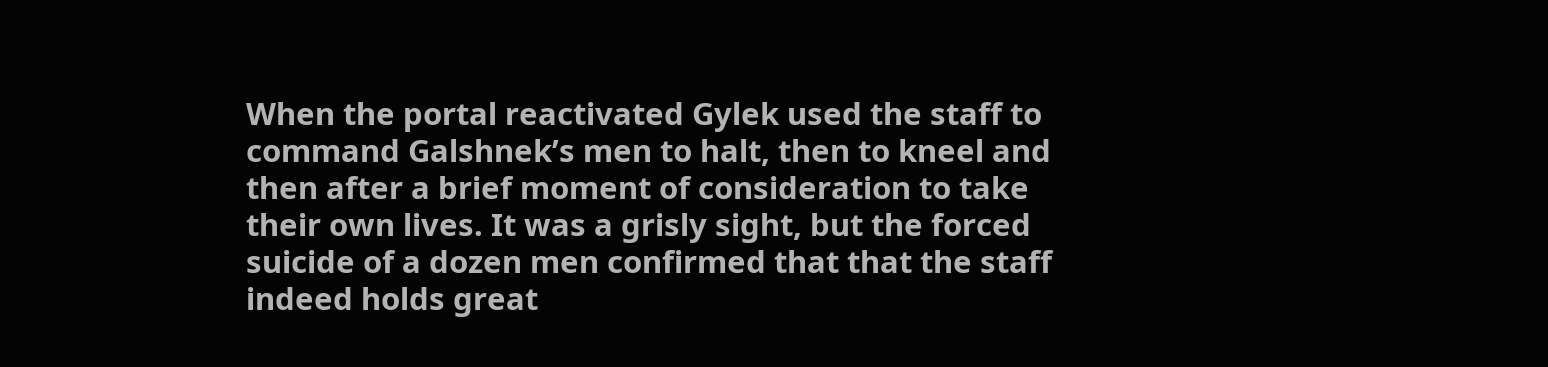When the portal reactivated Gylek used the staff to command Galshnek’s men to halt, then to kneel and then after a brief moment of consideration to take their own lives. It was a grisly sight, but the forced suicide of a dozen men confirmed that that the staff indeed holds great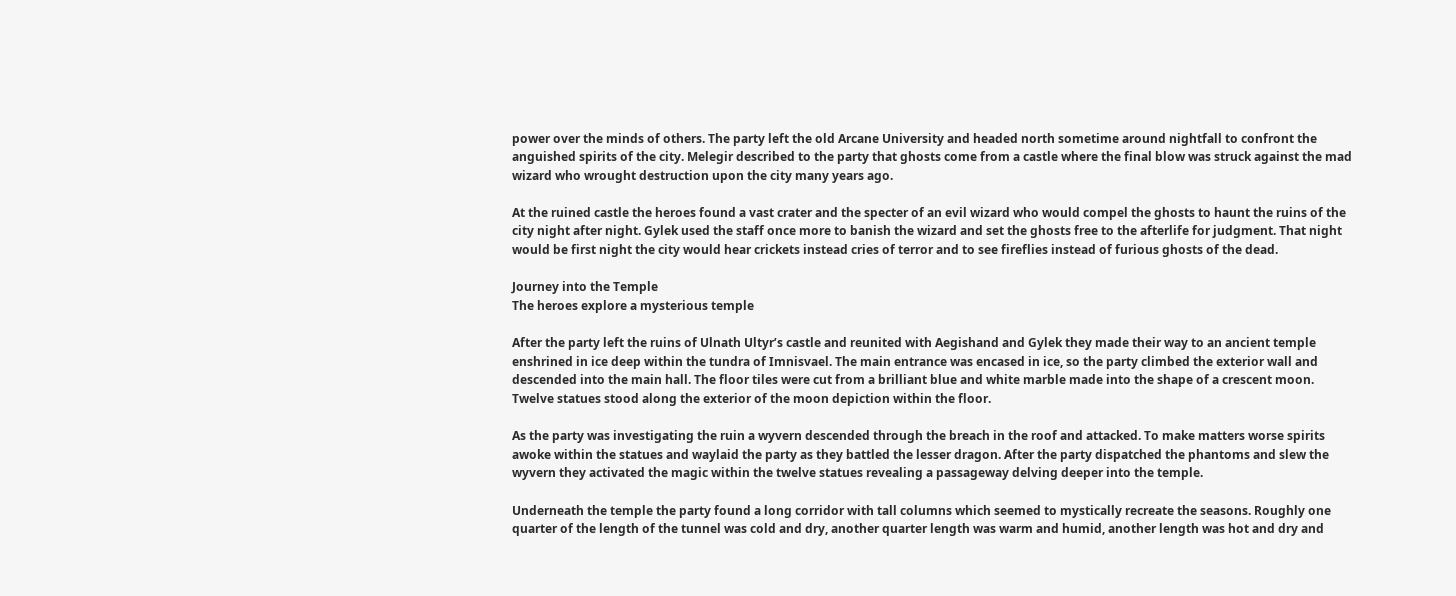power over the minds of others. The party left the old Arcane University and headed north sometime around nightfall to confront the anguished spirits of the city. Melegir described to the party that ghosts come from a castle where the final blow was struck against the mad wizard who wrought destruction upon the city many years ago.

At the ruined castle the heroes found a vast crater and the specter of an evil wizard who would compel the ghosts to haunt the ruins of the city night after night. Gylek used the staff once more to banish the wizard and set the ghosts free to the afterlife for judgment. That night would be first night the city would hear crickets instead cries of terror and to see fireflies instead of furious ghosts of the dead.

Journey into the Temple
The heroes explore a mysterious temple

After the party left the ruins of Ulnath Ultyr’s castle and reunited with Aegishand and Gylek they made their way to an ancient temple enshrined in ice deep within the tundra of Imnisvael. The main entrance was encased in ice, so the party climbed the exterior wall and descended into the main hall. The floor tiles were cut from a brilliant blue and white marble made into the shape of a crescent moon. Twelve statues stood along the exterior of the moon depiction within the floor.

As the party was investigating the ruin a wyvern descended through the breach in the roof and attacked. To make matters worse spirits awoke within the statues and waylaid the party as they battled the lesser dragon. After the party dispatched the phantoms and slew the wyvern they activated the magic within the twelve statues revealing a passageway delving deeper into the temple.

Underneath the temple the party found a long corridor with tall columns which seemed to mystically recreate the seasons. Roughly one quarter of the length of the tunnel was cold and dry, another quarter length was warm and humid, another length was hot and dry and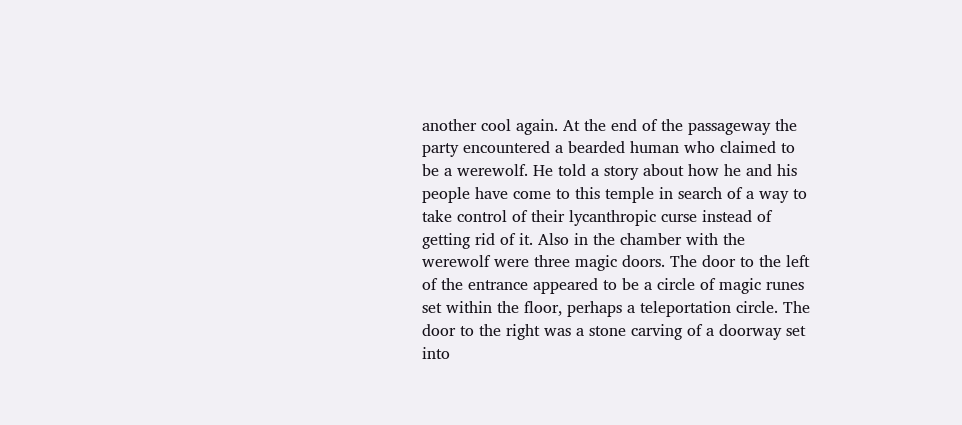another cool again. At the end of the passageway the party encountered a bearded human who claimed to be a werewolf. He told a story about how he and his people have come to this temple in search of a way to take control of their lycanthropic curse instead of getting rid of it. Also in the chamber with the werewolf were three magic doors. The door to the left of the entrance appeared to be a circle of magic runes set within the floor, perhaps a teleportation circle. The door to the right was a stone carving of a doorway set into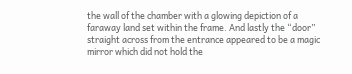the wall of the chamber with a glowing depiction of a faraway land set within the frame. And lastly the “door” straight across from the entrance appeared to be a magic mirror which did not hold the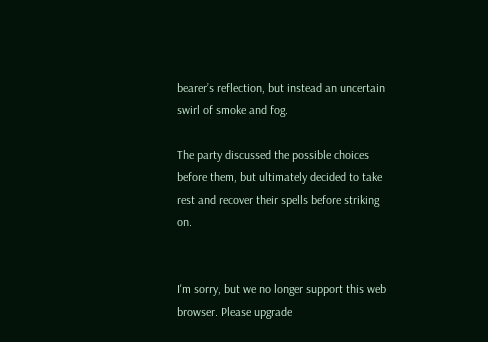bearer’s reflection, but instead an uncertain swirl of smoke and fog.

The party discussed the possible choices before them, but ultimately decided to take rest and recover their spells before striking on.


I'm sorry, but we no longer support this web browser. Please upgrade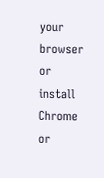your browser or install Chrome or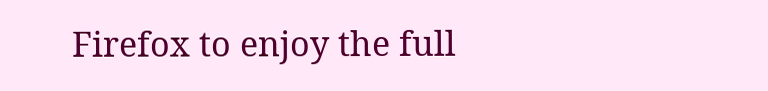Firefox to enjoy the full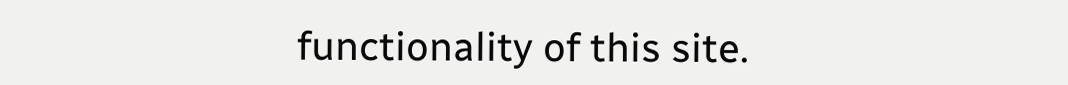functionality of this site.